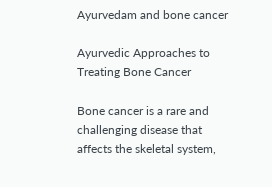Ayurvedam and bone cancer

Ayurvedic Approaches to Treating Bone Cancer

Bone cancer is a rare and challenging disease that affects the skeletal system,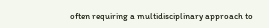often requiring a multidisciplinary approach to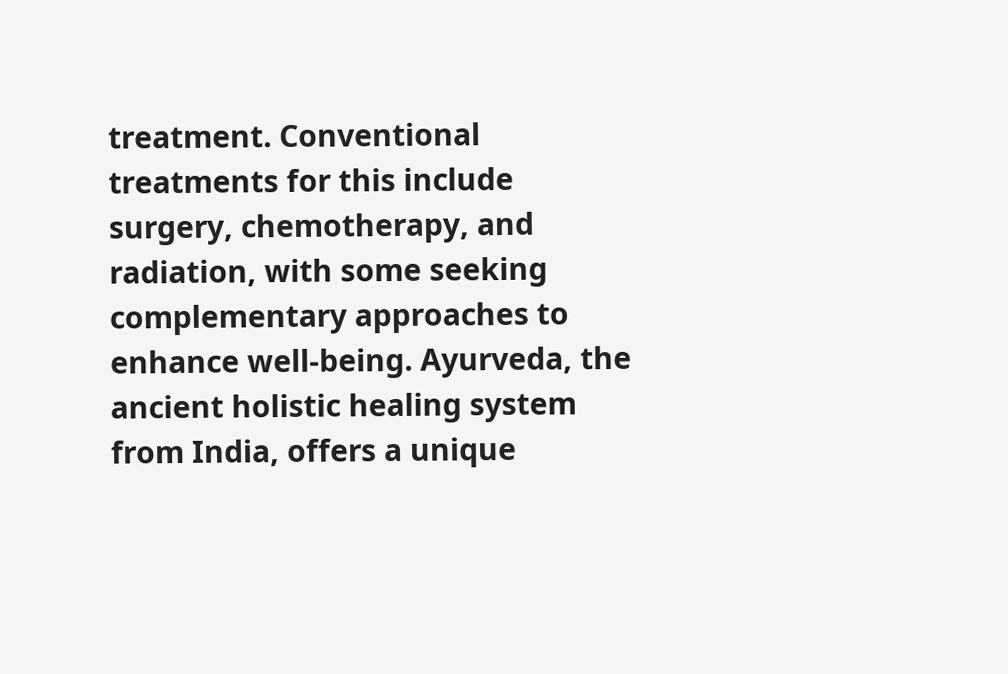treatment. Conventional treatments for this include surgery, chemotherapy, and radiation, with some seeking complementary approaches to enhance well-being. Ayurveda, the ancient holistic healing system from India, offers a unique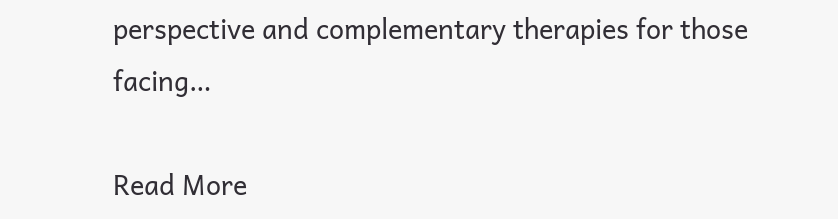perspective and complementary therapies for those facing…

Read More